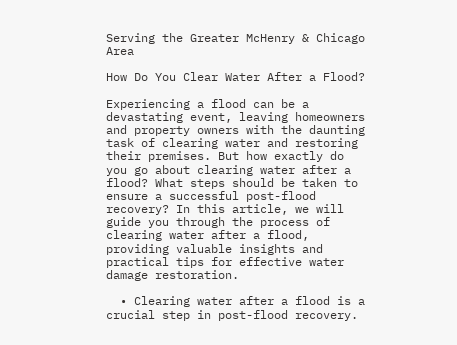Serving the Greater McHenry & Chicago Area

How Do You Clear Water After a Flood?

Experiencing a flood can be a devastating event, leaving homeowners and property owners with the daunting task of clearing water and restoring their premises. But how exactly do you go about clearing water after a flood? What steps should be taken to ensure a successful post-flood recovery? In this article, we will guide you through the process of clearing water after a flood, providing valuable insights and practical tips for effective water damage restoration.

  • Clearing water after a flood is a crucial step in post-flood recovery.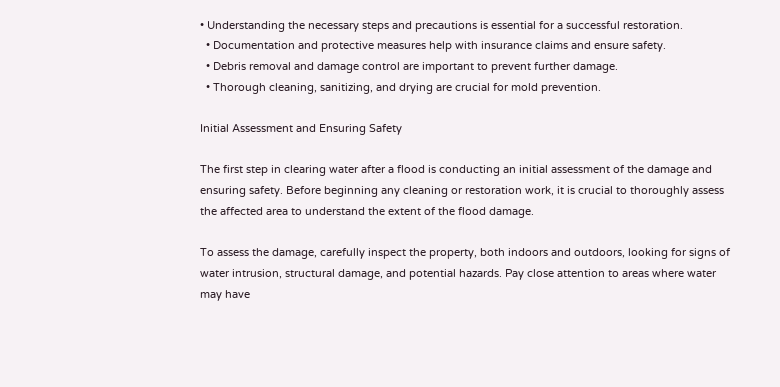• Understanding the necessary steps and precautions is essential for a successful restoration.
  • Documentation and protective measures help with insurance claims and ensure safety.
  • Debris removal and damage control are important to prevent further damage.
  • Thorough cleaning, sanitizing, and drying are crucial for mold prevention.

Initial Assessment and Ensuring Safety

The first step in clearing water after a flood is conducting an initial assessment of the damage and ensuring safety. Before beginning any cleaning or restoration work, it is crucial to thoroughly assess the affected area to understand the extent of the flood damage.

To assess the damage, carefully inspect the property, both indoors and outdoors, looking for signs of water intrusion, structural damage, and potential hazards. Pay close attention to areas where water may have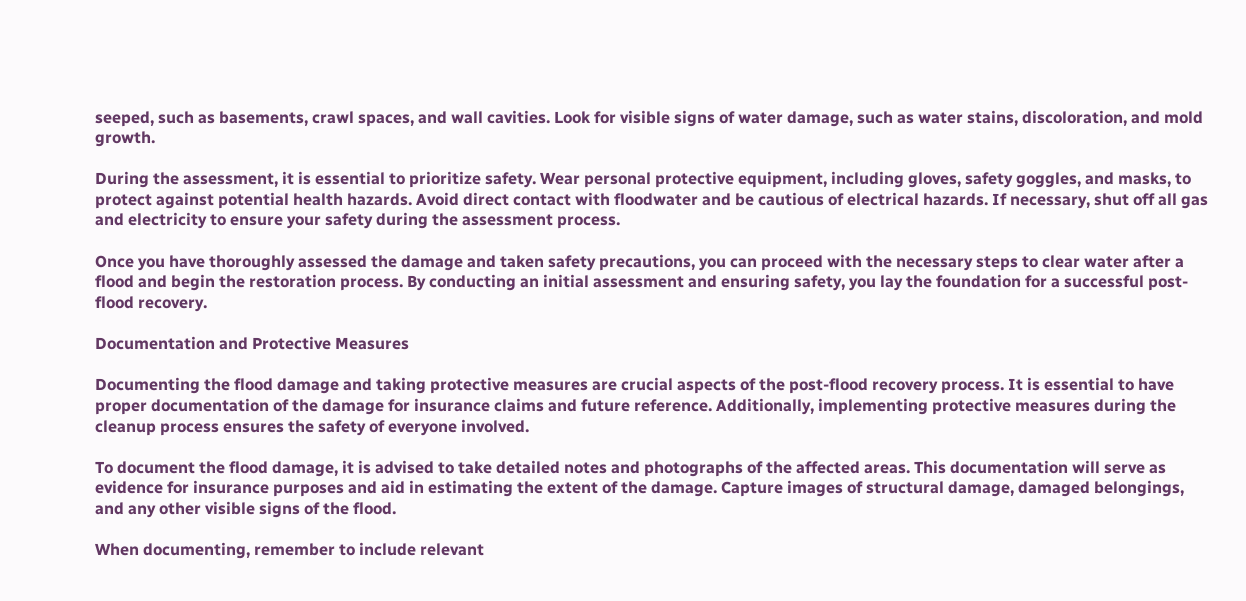seeped, such as basements, crawl spaces, and wall cavities. Look for visible signs of water damage, such as water stains, discoloration, and mold growth.

During the assessment, it is essential to prioritize safety. Wear personal protective equipment, including gloves, safety goggles, and masks, to protect against potential health hazards. Avoid direct contact with floodwater and be cautious of electrical hazards. If necessary, shut off all gas and electricity to ensure your safety during the assessment process.

Once you have thoroughly assessed the damage and taken safety precautions, you can proceed with the necessary steps to clear water after a flood and begin the restoration process. By conducting an initial assessment and ensuring safety, you lay the foundation for a successful post-flood recovery.

Documentation and Protective Measures

Documenting the flood damage and taking protective measures are crucial aspects of the post-flood recovery process. It is essential to have proper documentation of the damage for insurance claims and future reference. Additionally, implementing protective measures during the cleanup process ensures the safety of everyone involved.

To document the flood damage, it is advised to take detailed notes and photographs of the affected areas. This documentation will serve as evidence for insurance purposes and aid in estimating the extent of the damage. Capture images of structural damage, damaged belongings, and any other visible signs of the flood.

When documenting, remember to include relevant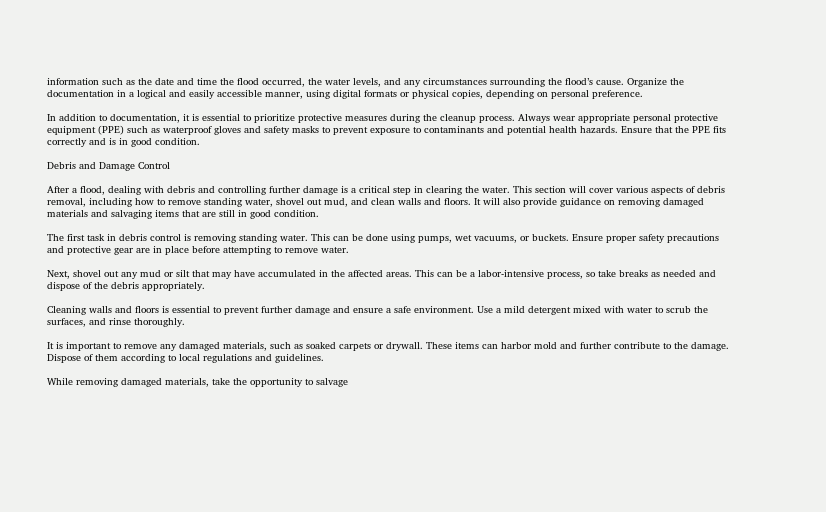information such as the date and time the flood occurred, the water levels, and any circumstances surrounding the flood’s cause. Organize the documentation in a logical and easily accessible manner, using digital formats or physical copies, depending on personal preference.

In addition to documentation, it is essential to prioritize protective measures during the cleanup process. Always wear appropriate personal protective equipment (PPE) such as waterproof gloves and safety masks to prevent exposure to contaminants and potential health hazards. Ensure that the PPE fits correctly and is in good condition.

Debris and Damage Control

After a flood, dealing with debris and controlling further damage is a critical step in clearing the water. This section will cover various aspects of debris removal, including how to remove standing water, shovel out mud, and clean walls and floors. It will also provide guidance on removing damaged materials and salvaging items that are still in good condition.

The first task in debris control is removing standing water. This can be done using pumps, wet vacuums, or buckets. Ensure proper safety precautions and protective gear are in place before attempting to remove water.

Next, shovel out any mud or silt that may have accumulated in the affected areas. This can be a labor-intensive process, so take breaks as needed and dispose of the debris appropriately.

Cleaning walls and floors is essential to prevent further damage and ensure a safe environment. Use a mild detergent mixed with water to scrub the surfaces, and rinse thoroughly.

It is important to remove any damaged materials, such as soaked carpets or drywall. These items can harbor mold and further contribute to the damage. Dispose of them according to local regulations and guidelines.

While removing damaged materials, take the opportunity to salvage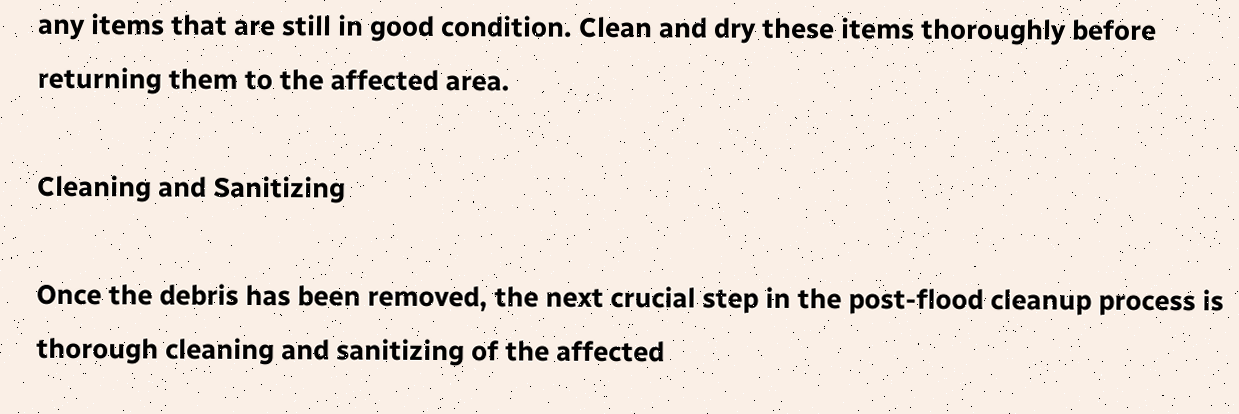any items that are still in good condition. Clean and dry these items thoroughly before returning them to the affected area.

Cleaning and Sanitizing

Once the debris has been removed, the next crucial step in the post-flood cleanup process is thorough cleaning and sanitizing of the affected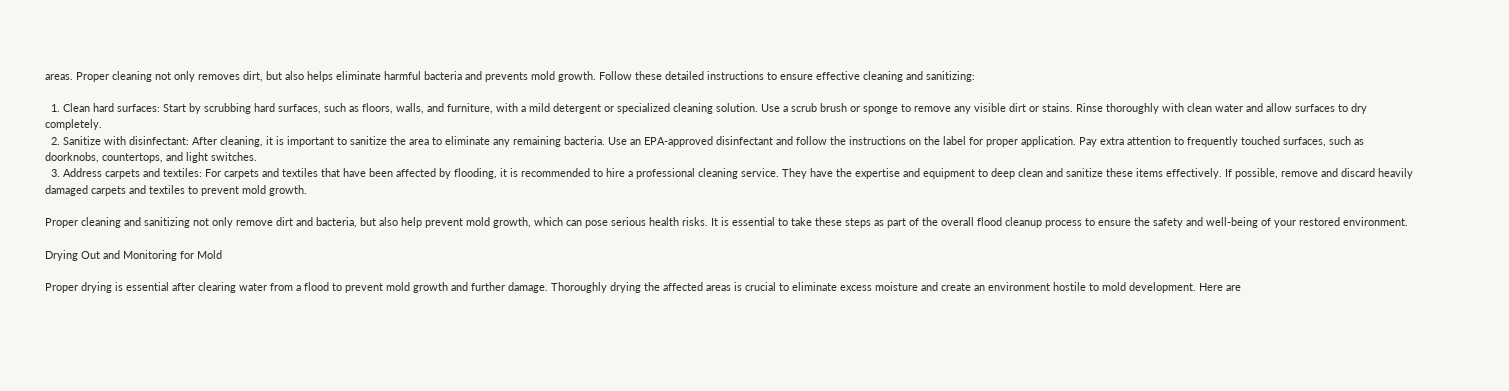areas. Proper cleaning not only removes dirt, but also helps eliminate harmful bacteria and prevents mold growth. Follow these detailed instructions to ensure effective cleaning and sanitizing:

  1. Clean hard surfaces: Start by scrubbing hard surfaces, such as floors, walls, and furniture, with a mild detergent or specialized cleaning solution. Use a scrub brush or sponge to remove any visible dirt or stains. Rinse thoroughly with clean water and allow surfaces to dry completely.
  2. Sanitize with disinfectant: After cleaning, it is important to sanitize the area to eliminate any remaining bacteria. Use an EPA-approved disinfectant and follow the instructions on the label for proper application. Pay extra attention to frequently touched surfaces, such as doorknobs, countertops, and light switches.
  3. Address carpets and textiles: For carpets and textiles that have been affected by flooding, it is recommended to hire a professional cleaning service. They have the expertise and equipment to deep clean and sanitize these items effectively. If possible, remove and discard heavily damaged carpets and textiles to prevent mold growth.

Proper cleaning and sanitizing not only remove dirt and bacteria, but also help prevent mold growth, which can pose serious health risks. It is essential to take these steps as part of the overall flood cleanup process to ensure the safety and well-being of your restored environment.

Drying Out and Monitoring for Mold

Proper drying is essential after clearing water from a flood to prevent mold growth and further damage. Thoroughly drying the affected areas is crucial to eliminate excess moisture and create an environment hostile to mold development. Here are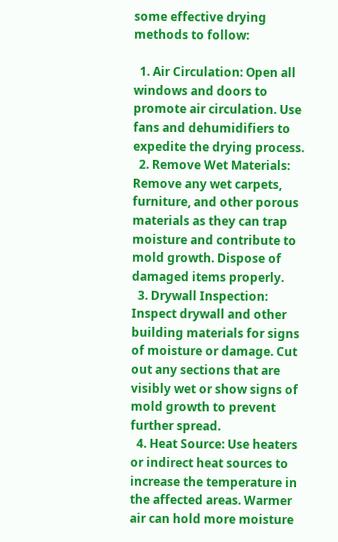some effective drying methods to follow:

  1. Air Circulation: Open all windows and doors to promote air circulation. Use fans and dehumidifiers to expedite the drying process.
  2. Remove Wet Materials: Remove any wet carpets, furniture, and other porous materials as they can trap moisture and contribute to mold growth. Dispose of damaged items properly.
  3. Drywall Inspection: Inspect drywall and other building materials for signs of moisture or damage. Cut out any sections that are visibly wet or show signs of mold growth to prevent further spread.
  4. Heat Source: Use heaters or indirect heat sources to increase the temperature in the affected areas. Warmer air can hold more moisture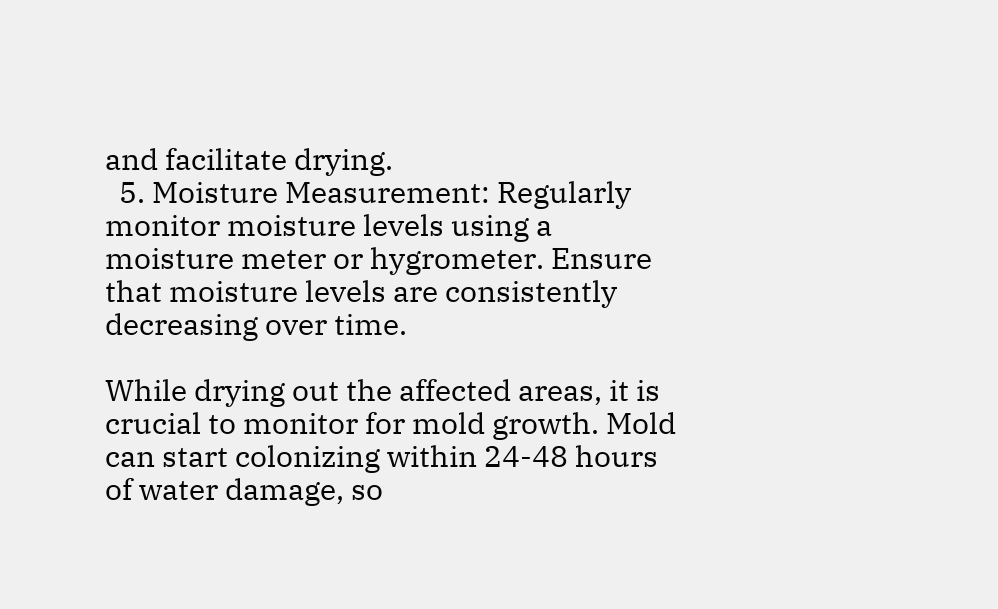and facilitate drying.
  5. Moisture Measurement: Regularly monitor moisture levels using a moisture meter or hygrometer. Ensure that moisture levels are consistently decreasing over time.

While drying out the affected areas, it is crucial to monitor for mold growth. Mold can start colonizing within 24-48 hours of water damage, so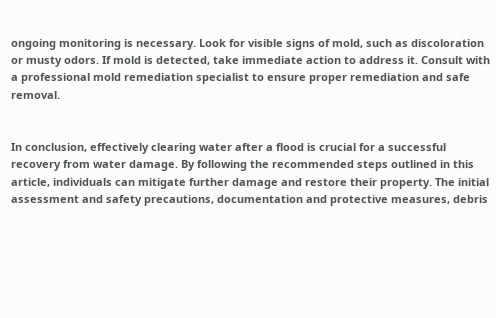ongoing monitoring is necessary. Look for visible signs of mold, such as discoloration or musty odors. If mold is detected, take immediate action to address it. Consult with a professional mold remediation specialist to ensure proper remediation and safe removal.


In conclusion, effectively clearing water after a flood is crucial for a successful recovery from water damage. By following the recommended steps outlined in this article, individuals can mitigate further damage and restore their property. The initial assessment and safety precautions, documentation and protective measures, debris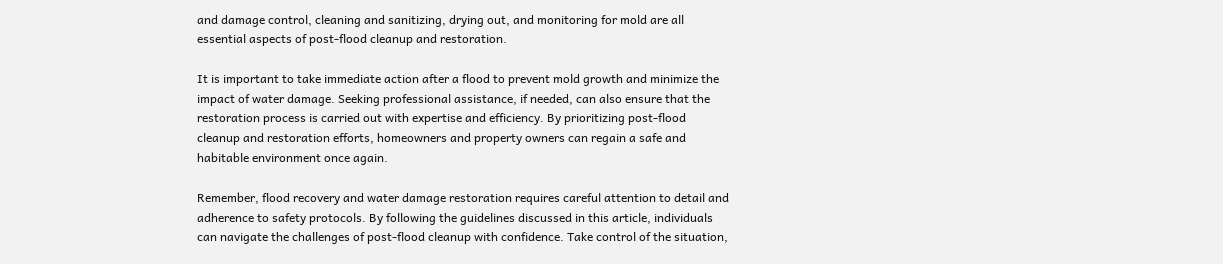and damage control, cleaning and sanitizing, drying out, and monitoring for mold are all essential aspects of post-flood cleanup and restoration.

It is important to take immediate action after a flood to prevent mold growth and minimize the impact of water damage. Seeking professional assistance, if needed, can also ensure that the restoration process is carried out with expertise and efficiency. By prioritizing post-flood cleanup and restoration efforts, homeowners and property owners can regain a safe and habitable environment once again.

Remember, flood recovery and water damage restoration requires careful attention to detail and adherence to safety protocols. By following the guidelines discussed in this article, individuals can navigate the challenges of post-flood cleanup with confidence. Take control of the situation,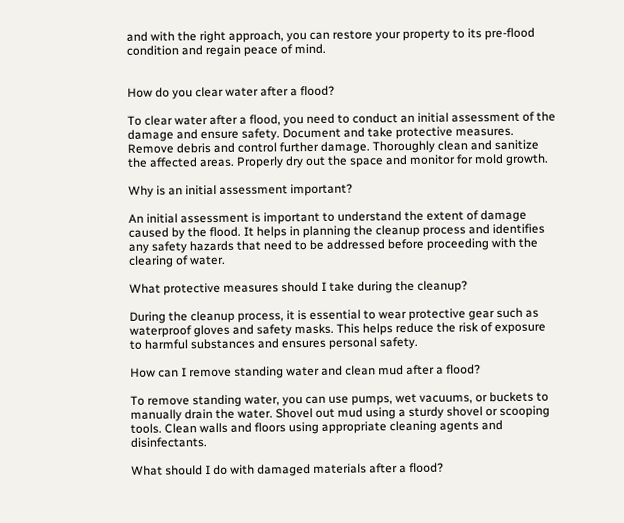and with the right approach, you can restore your property to its pre-flood condition and regain peace of mind.


How do you clear water after a flood?

To clear water after a flood, you need to conduct an initial assessment of the damage and ensure safety. Document and take protective measures. Remove debris and control further damage. Thoroughly clean and sanitize the affected areas. Properly dry out the space and monitor for mold growth.

Why is an initial assessment important?

An initial assessment is important to understand the extent of damage caused by the flood. It helps in planning the cleanup process and identifies any safety hazards that need to be addressed before proceeding with the clearing of water.

What protective measures should I take during the cleanup?

During the cleanup process, it is essential to wear protective gear such as waterproof gloves and safety masks. This helps reduce the risk of exposure to harmful substances and ensures personal safety.

How can I remove standing water and clean mud after a flood?

To remove standing water, you can use pumps, wet vacuums, or buckets to manually drain the water. Shovel out mud using a sturdy shovel or scooping tools. Clean walls and floors using appropriate cleaning agents and disinfectants.

What should I do with damaged materials after a flood?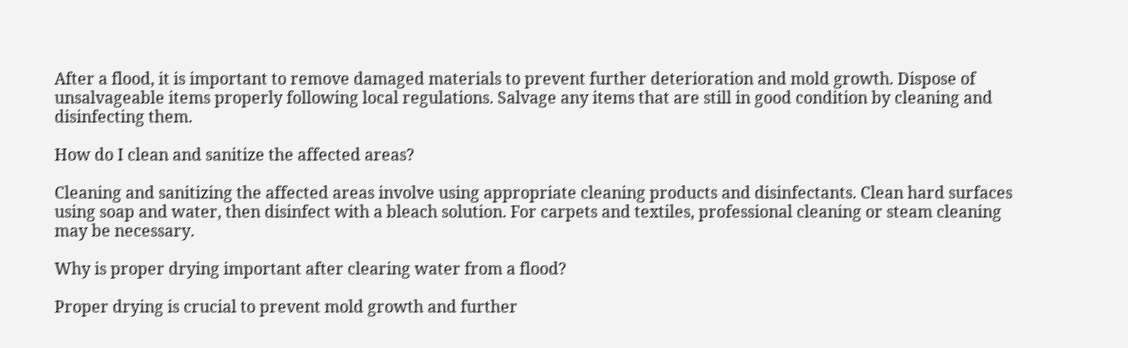After a flood, it is important to remove damaged materials to prevent further deterioration and mold growth. Dispose of unsalvageable items properly following local regulations. Salvage any items that are still in good condition by cleaning and disinfecting them.

How do I clean and sanitize the affected areas?

Cleaning and sanitizing the affected areas involve using appropriate cleaning products and disinfectants. Clean hard surfaces using soap and water, then disinfect with a bleach solution. For carpets and textiles, professional cleaning or steam cleaning may be necessary.

Why is proper drying important after clearing water from a flood?

Proper drying is crucial to prevent mold growth and further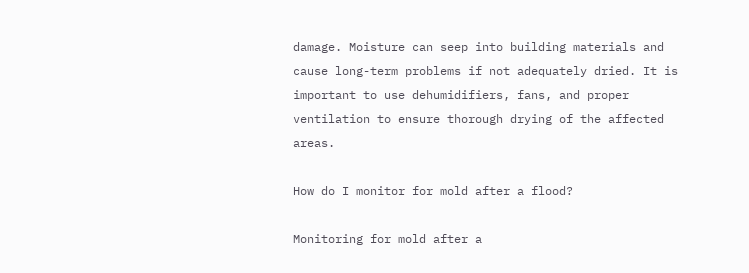damage. Moisture can seep into building materials and cause long-term problems if not adequately dried. It is important to use dehumidifiers, fans, and proper ventilation to ensure thorough drying of the affected areas.

How do I monitor for mold after a flood?

Monitoring for mold after a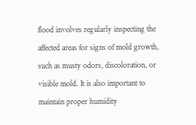flood involves regularly inspecting the affected areas for signs of mold growth, such as musty odors, discoloration, or visible mold. It is also important to maintain proper humidity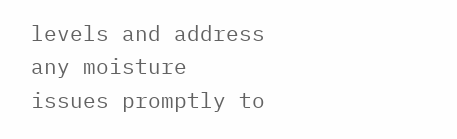levels and address any moisture issues promptly to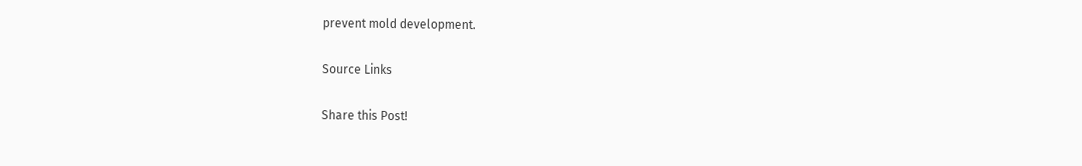prevent mold development.

Source Links

Share this Post!